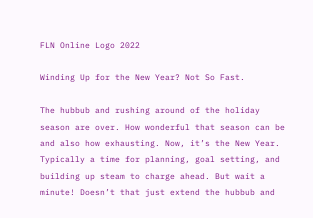FLN Online Logo 2022

Winding Up for the New Year? Not So Fast.

The hubbub and rushing around of the holiday season are over. How wonderful that season can be and also how exhausting. Now, it’s the New Year. Typically a time for planning, goal setting, and building up steam to charge ahead. But wait a minute! Doesn’t that just extend the hubbub and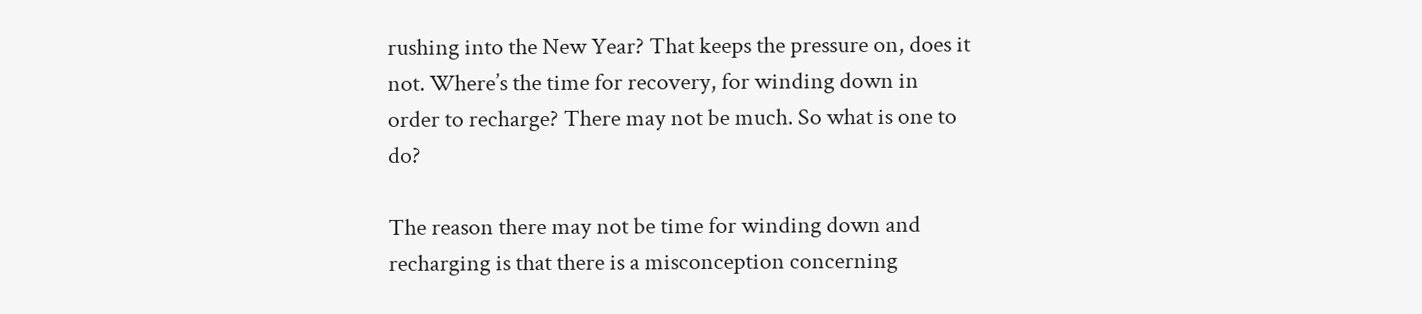rushing into the New Year? That keeps the pressure on, does it not. Where’s the time for recovery, for winding down in order to recharge? There may not be much. So what is one to do?

The reason there may not be time for winding down and recharging is that there is a misconception concerning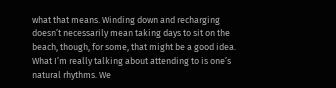what that means. Winding down and recharging doesn’t necessarily mean taking days to sit on the beach, though, for some, that might be a good idea. What I’m really talking about attending to is one’s natural rhythms. We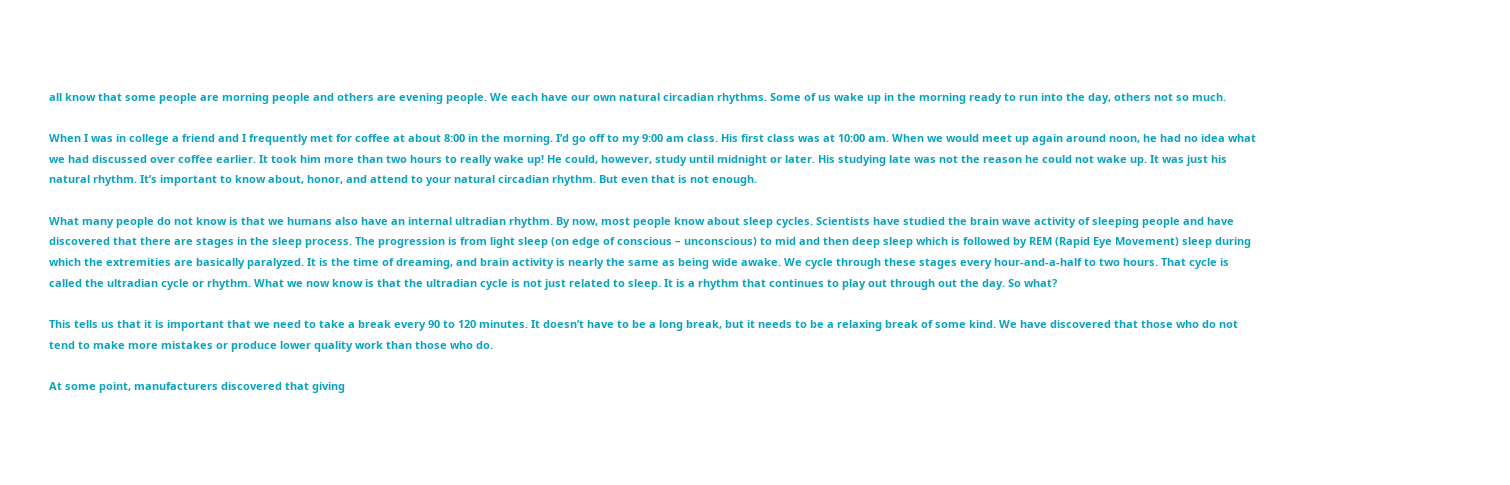all know that some people are morning people and others are evening people. We each have our own natural circadian rhythms. Some of us wake up in the morning ready to run into the day, others not so much.

When I was in college a friend and I frequently met for coffee at about 8:00 in the morning. I’d go off to my 9:00 am class. His first class was at 10:00 am. When we would meet up again around noon, he had no idea what we had discussed over coffee earlier. It took him more than two hours to really wake up! He could, however, study until midnight or later. His studying late was not the reason he could not wake up. It was just his natural rhythm. It’s important to know about, honor, and attend to your natural circadian rhythm. But even that is not enough.

What many people do not know is that we humans also have an internal ultradian rhythm. By now, most people know about sleep cycles. Scientists have studied the brain wave activity of sleeping people and have discovered that there are stages in the sleep process. The progression is from light sleep (on edge of conscious – unconscious) to mid and then deep sleep which is followed by REM (Rapid Eye Movement) sleep during which the extremities are basically paralyzed. It is the time of dreaming, and brain activity is nearly the same as being wide awake. We cycle through these stages every hour-and-a-half to two hours. That cycle is called the ultradian cycle or rhythm. What we now know is that the ultradian cycle is not just related to sleep. It is a rhythm that continues to play out through out the day. So what?

This tells us that it is important that we need to take a break every 90 to 120 minutes. It doesn’t have to be a long break, but it needs to be a relaxing break of some kind. We have discovered that those who do not tend to make more mistakes or produce lower quality work than those who do.

At some point, manufacturers discovered that giving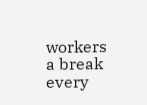workers a break every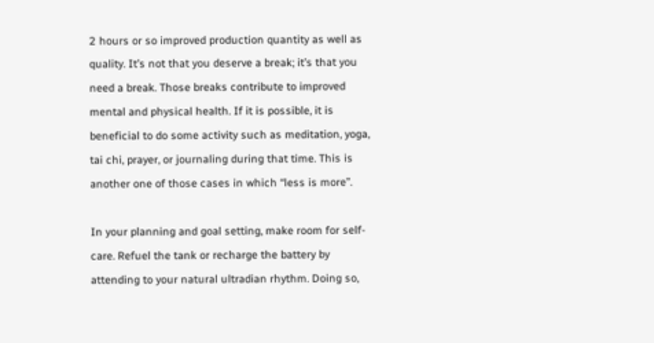2 hours or so improved production quantity as well as quality. It’s not that you deserve a break; it’s that you need a break. Those breaks contribute to improved mental and physical health. If it is possible, it is beneficial to do some activity such as meditation, yoga, tai chi, prayer, or journaling during that time. This is another one of those cases in which “less is more”.

In your planning and goal setting, make room for self-care. Refuel the tank or recharge the battery by attending to your natural ultradian rhythm. Doing so,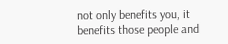not only benefits you, it benefits those people and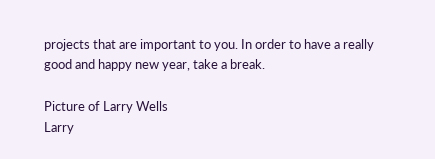projects that are important to you. In order to have a really good and happy new year, take a break.

Picture of Larry Wells
Larry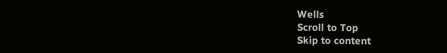Wells
Scroll to Top
Skip to content